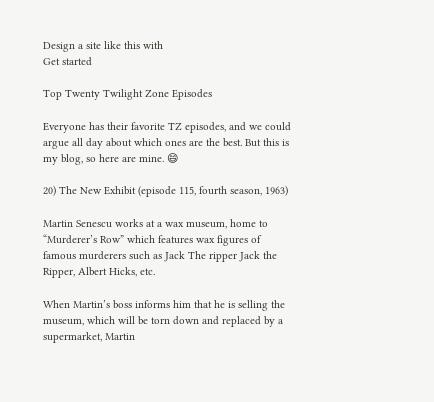Design a site like this with
Get started

Top Twenty Twilight Zone Episodes

Everyone has their favorite TZ episodes, and we could argue all day about which ones are the best. But this is my blog, so here are mine. 😄

20) The New Exhibit (episode 115, fourth season, 1963)

Martin Senescu works at a wax museum, home to “Murderer’s Row” which features wax figures of famous murderers such as Jack The ripper Jack the Ripper, Albert Hicks, etc.

When Martin’s boss informs him that he is selling the museum, which will be torn down and replaced by a supermarket, Martin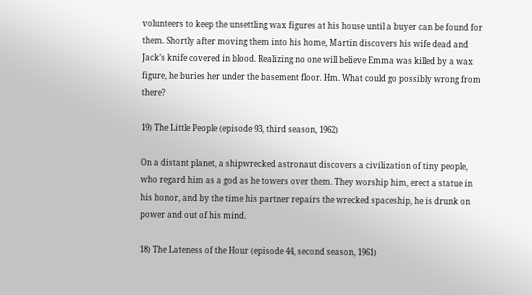volunteers to keep the unsettling wax figures at his house until a buyer can be found for them. Shortly after moving them into his home, Martin discovers his wife dead and Jack’s knife covered in blood. Realizing no one will believe Emma was killed by a wax figure, he buries her under the basement floor. Hm. What could go possibly wrong from there?

19) The Little People (episode 93, third season, 1962)

On a distant planet, a shipwrecked astronaut discovers a civilization of tiny people, who regard him as a god as he towers over them. They worship him, erect a statue in his honor, and by the time his partner repairs the wrecked spaceship, he is drunk on power and out of his mind.

18) The Lateness of the Hour (episode 44, second season, 1961)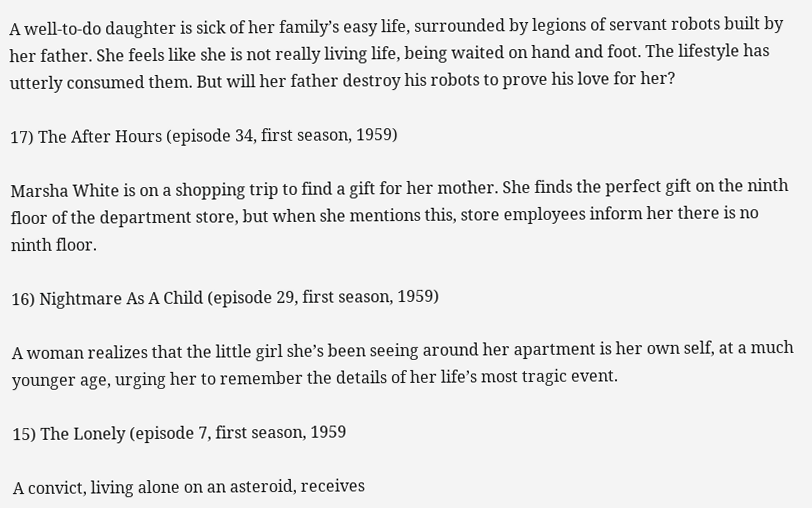A well-to-do daughter is sick of her family’s easy life, surrounded by legions of servant robots built by her father. She feels like she is not really living life, being waited on hand and foot. The lifestyle has utterly consumed them. But will her father destroy his robots to prove his love for her?

17) The After Hours (episode 34, first season, 1959)

Marsha White is on a shopping trip to find a gift for her mother. She finds the perfect gift on the ninth floor of the department store, but when she mentions this, store employees inform her there is no ninth floor.

16) Nightmare As A Child (episode 29, first season, 1959)

A woman realizes that the little girl she’s been seeing around her apartment is her own self, at a much younger age, urging her to remember the details of her life’s most tragic event.

15) The Lonely (episode 7, first season, 1959

A convict, living alone on an asteroid, receives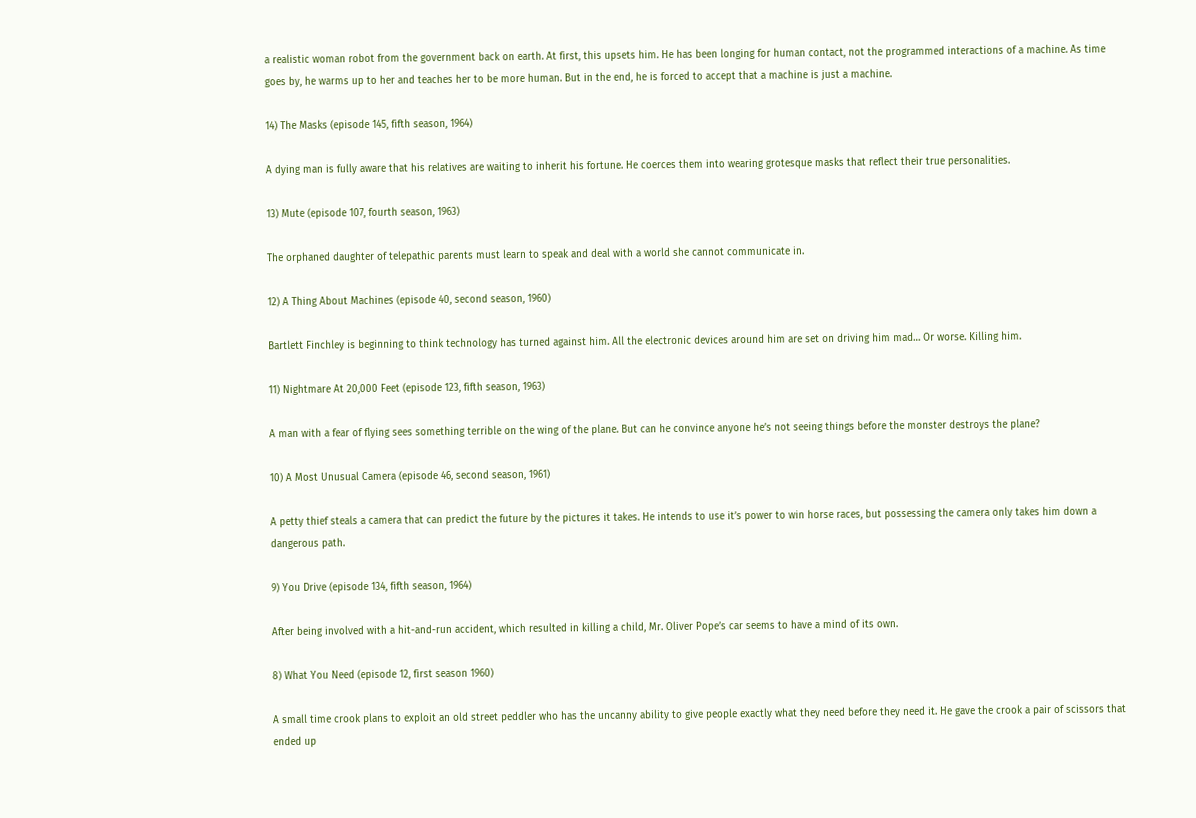a realistic woman robot from the government back on earth. At first, this upsets him. He has been longing for human contact, not the programmed interactions of a machine. As time goes by, he warms up to her and teaches her to be more human. But in the end, he is forced to accept that a machine is just a machine.

14) The Masks (episode 145, fifth season, 1964)

A dying man is fully aware that his relatives are waiting to inherit his fortune. He coerces them into wearing grotesque masks that reflect their true personalities.

13) Mute (episode 107, fourth season, 1963)

The orphaned daughter of telepathic parents must learn to speak and deal with a world she cannot communicate in.

12) A Thing About Machines (episode 40, second season, 1960)

Bartlett Finchley is beginning to think technology has turned against him. All the electronic devices around him are set on driving him mad… Or worse. Killing him.

11) Nightmare At 20,000 Feet (episode 123, fifth season, 1963)

A man with a fear of flying sees something terrible on the wing of the plane. But can he convince anyone he’s not seeing things before the monster destroys the plane?

10) A Most Unusual Camera (episode 46, second season, 1961)

A petty thief steals a camera that can predict the future by the pictures it takes. He intends to use it’s power to win horse races, but possessing the camera only takes him down a dangerous path.

9) You Drive (episode 134, fifth season, 1964)

After being involved with a hit-and-run accident, which resulted in killing a child, Mr. Oliver Pope’s car seems to have a mind of its own.

8) What You Need (episode 12, first season 1960)

A small time crook plans to exploit an old street peddler who has the uncanny ability to give people exactly what they need before they need it. He gave the crook a pair of scissors that ended up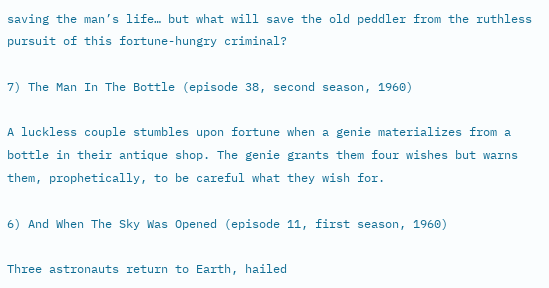saving the man’s life… but what will save the old peddler from the ruthless pursuit of this fortune-hungry criminal?

7) The Man In The Bottle (episode 38, second season, 1960)

A luckless couple stumbles upon fortune when a genie materializes from a bottle in their antique shop. The genie grants them four wishes but warns them, prophetically, to be careful what they wish for.

6) And When The Sky Was Opened (episode 11, first season, 1960)

Three astronauts return to Earth, hailed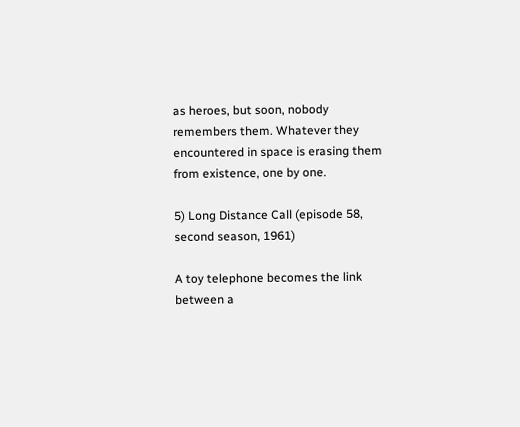as heroes, but soon, nobody remembers them. Whatever they encountered in space is erasing them from existence, one by one.

5) Long Distance Call (episode 58, second season, 1961)

A toy telephone becomes the link between a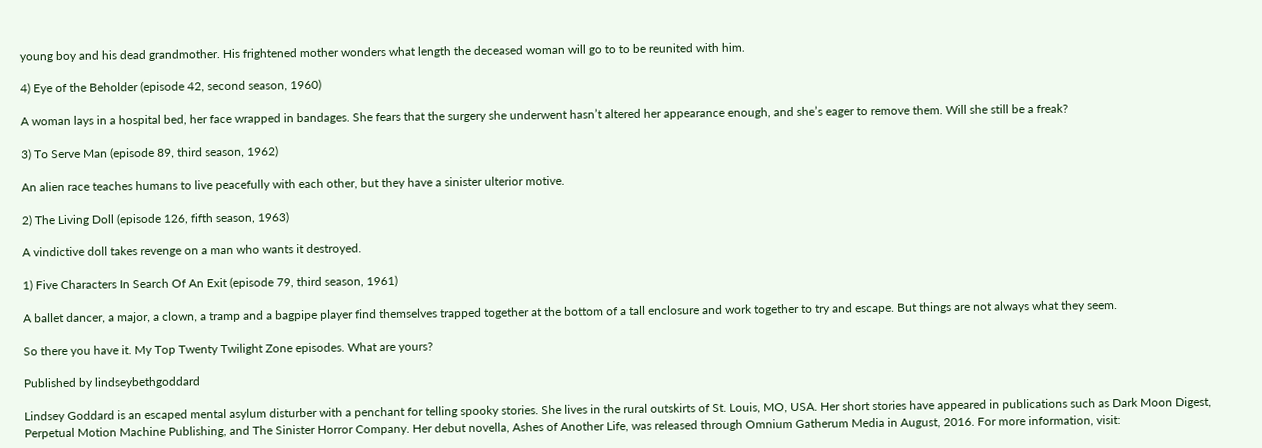young boy and his dead grandmother. His frightened mother wonders what length the deceased woman will go to to be reunited with him.

4) Eye of the Beholder (episode 42, second season, 1960)

A woman lays in a hospital bed, her face wrapped in bandages. She fears that the surgery she underwent hasn’t altered her appearance enough, and she’s eager to remove them. Will she still be a freak?

3) To Serve Man (episode 89, third season, 1962)

An alien race teaches humans to live peacefully with each other, but they have a sinister ulterior motive.

2) The Living Doll (episode 126, fifth season, 1963)

A vindictive doll takes revenge on a man who wants it destroyed.

1) Five Characters In Search Of An Exit (episode 79, third season, 1961)

A ballet dancer, a major, a clown, a tramp and a bagpipe player find themselves trapped together at the bottom of a tall enclosure and work together to try and escape. But things are not always what they seem.

So there you have it. My Top Twenty Twilight Zone episodes. What are yours?

Published by lindseybethgoddard

Lindsey Goddard is an escaped mental asylum disturber with a penchant for telling spooky stories. She lives in the rural outskirts of St. Louis, MO, USA. Her short stories have appeared in publications such as Dark Moon Digest, Perpetual Motion Machine Publishing, and The Sinister Horror Company. Her debut novella, Ashes of Another Life, was released through Omnium Gatherum Media in August, 2016. For more information, visit: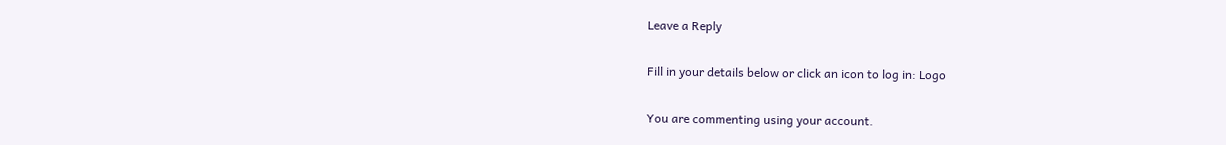Leave a Reply

Fill in your details below or click an icon to log in: Logo

You are commenting using your account.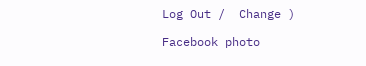Log Out /  Change )

Facebook photo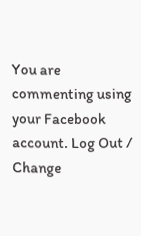You are commenting using your Facebook account. Log Out /  Change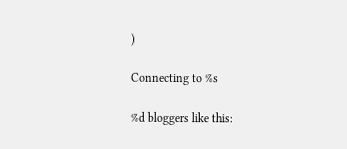)

Connecting to %s

%d bloggers like this: